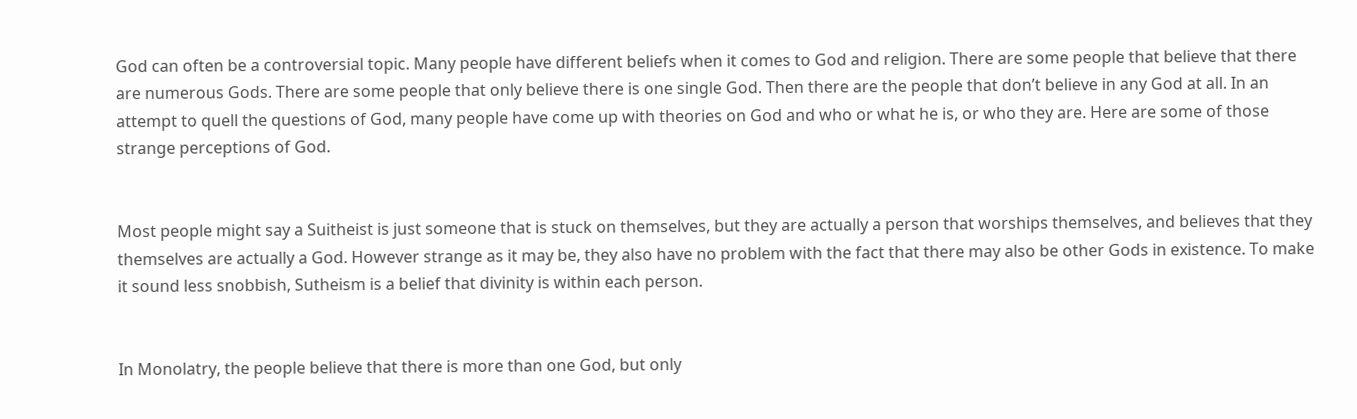God can often be a controversial topic. Many people have different beliefs when it comes to God and religion. There are some people that believe that there are numerous Gods. There are some people that only believe there is one single God. Then there are the people that don’t believe in any God at all. In an attempt to quell the questions of God, many people have come up with theories on God and who or what he is, or who they are. Here are some of those strange perceptions of God.


Most people might say a Suitheist is just someone that is stuck on themselves, but they are actually a person that worships themselves, and believes that they themselves are actually a God. However strange as it may be, they also have no problem with the fact that there may also be other Gods in existence. To make it sound less snobbish, Sutheism is a belief that divinity is within each person.


In Monolatry, the people believe that there is more than one God, but only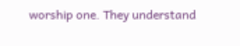worship one. They understand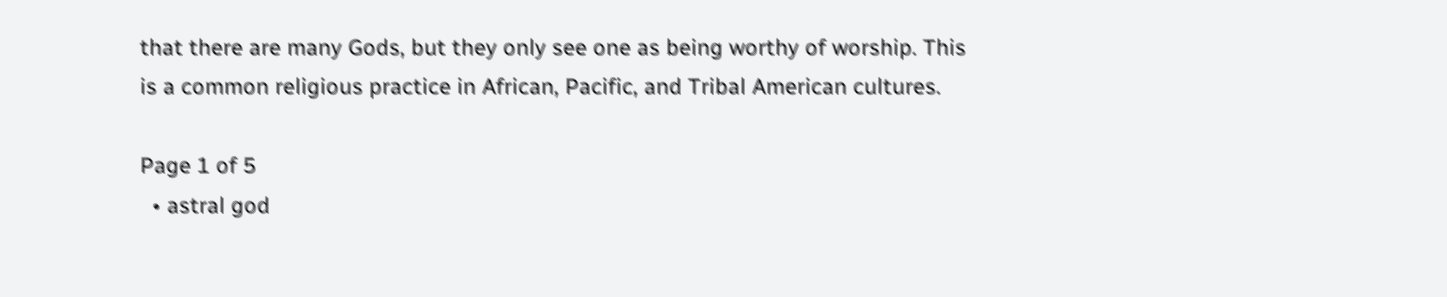that there are many Gods, but they only see one as being worthy of worship. This is a common religious practice in African, Pacific, and Tribal American cultures.

Page 1 of 5
  • astral god